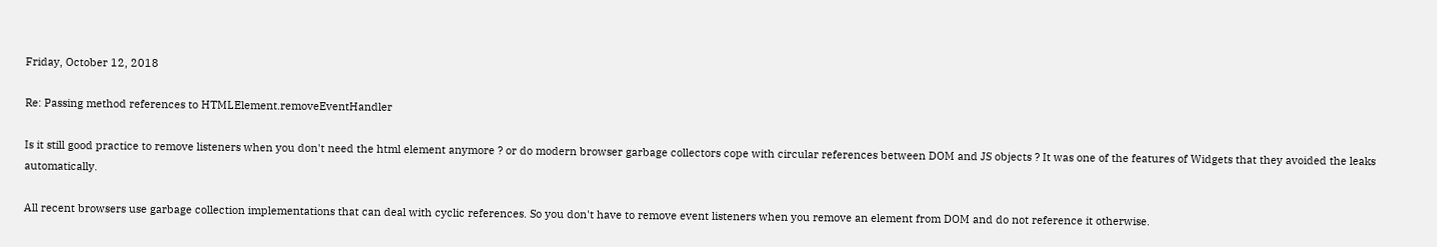Friday, October 12, 2018

Re: Passing method references to HTMLElement.removeEventHandler

Is it still good practice to remove listeners when you don't need the html element anymore ? or do modern browser garbage collectors cope with circular references between DOM and JS objects ? It was one of the features of Widgets that they avoided the leaks automatically.

All recent browsers use garbage collection implementations that can deal with cyclic references. So you don't have to remove event listeners when you remove an element from DOM and do not reference it otherwise.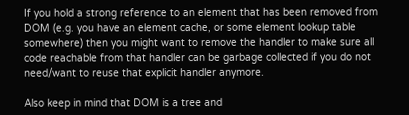If you hold a strong reference to an element that has been removed from DOM (e.g. you have an element cache, or some element lookup table somewhere) then you might want to remove the handler to make sure all code reachable from that handler can be garbage collected if you do not need/want to reuse that explicit handler anymore.

Also keep in mind that DOM is a tree and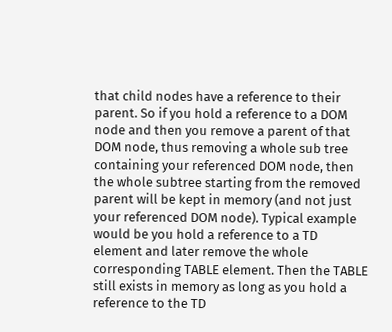that child nodes have a reference to their parent. So if you hold a reference to a DOM node and then you remove a parent of that DOM node, thus removing a whole sub tree containing your referenced DOM node, then the whole subtree starting from the removed parent will be kept in memory (and not just your referenced DOM node). Typical example would be you hold a reference to a TD element and later remove the whole corresponding TABLE element. Then the TABLE still exists in memory as long as you hold a reference to the TD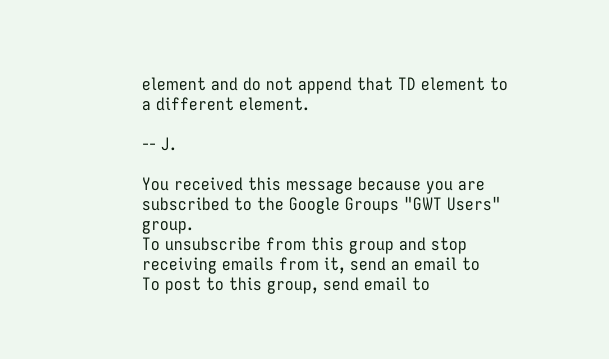element and do not append that TD element to a different element.

-- J.

You received this message because you are subscribed to the Google Groups "GWT Users" group.
To unsubscribe from this group and stop receiving emails from it, send an email to
To post to this group, send email to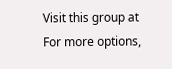Visit this group at
For more options,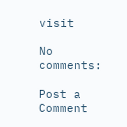visit

No comments:

Post a Comment